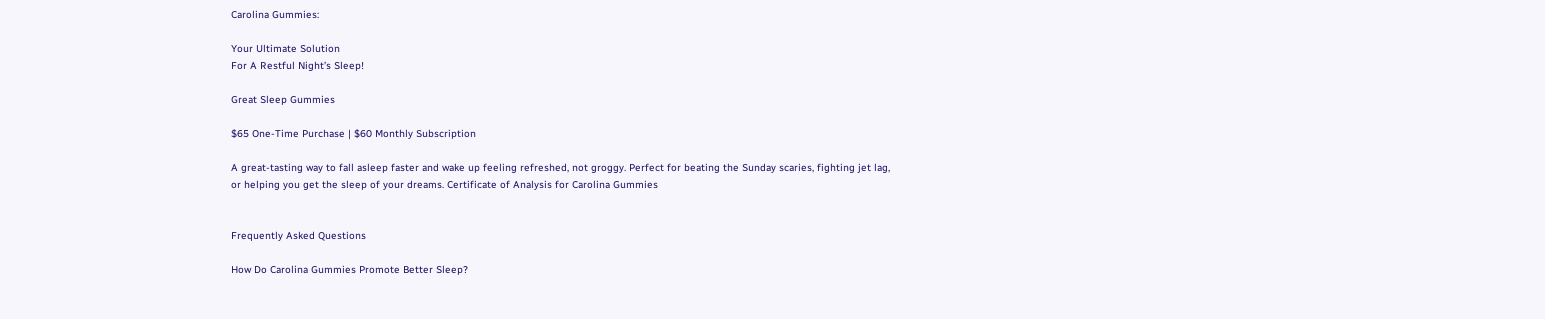Carolina Gummies:

Your Ultimate Solution
For A Restful Night’s Sleep!

Great Sleep Gummies

$65 One-Time Purchase | $60 Monthly Subscription

A great-tasting way to fall asleep faster and wake up feeling refreshed, not groggy. Perfect for beating the Sunday scaries, fighting jet lag, or helping you get the sleep of your dreams. Certificate of Analysis for Carolina Gummies


Frequently Asked Questions

How Do Carolina Gummies Promote Better Sleep?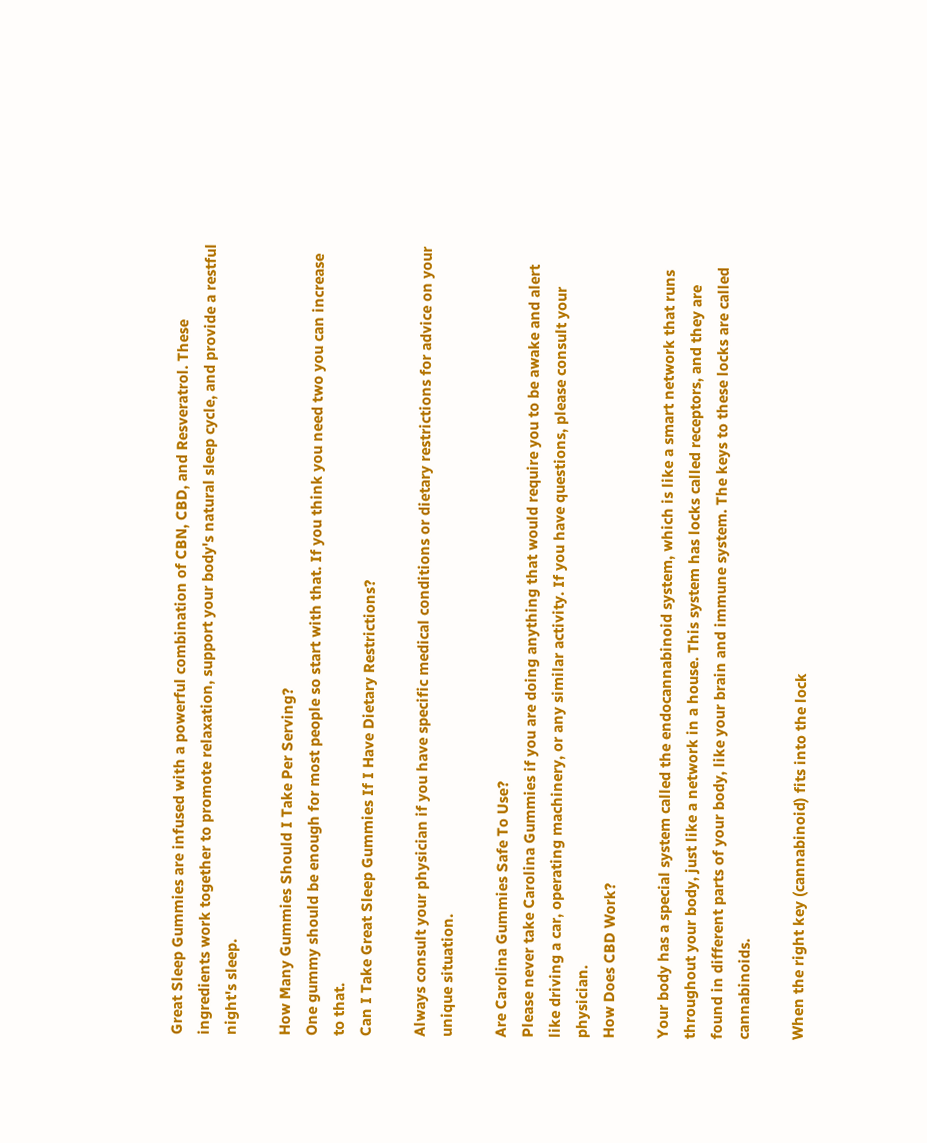Great Sleep Gummies are infused with a powerful combination of CBN, CBD, and Resveratrol. These ingredients work together to promote relaxation, support your body's natural sleep cycle, and provide a restful night's sleep.

How Many Gummies Should I Take Per Serving?
One gummy should be enough for most people so start with that. If you think you need two you can increase to that.
Can I Take Great Sleep Gummies If I Have Dietary Restrictions?

Always consult your physician if you have specific medical conditions or dietary restrictions for advice on your unique situation.

Are Carolina Gummies Safe To Use?
Please never take Carolina Gummies if you are doing anything that would require you to be awake and alert like driving a car, operating machinery, or any similar activity. If you have questions, please consult your physician.
How Does CBD Work?

Your body has a special system called the endocannabinoid system, which is like a smart network that runs throughout your body, just like a network in a house. This system has locks called receptors, and they are found in different parts of your body, like your brain and immune system. The keys to these locks are called cannabinoids.

When the right key (cannabinoid) fits into the lock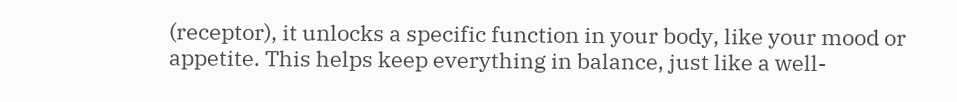(receptor), it unlocks a specific function in your body, like your mood or appetite. This helps keep everything in balance, just like a well-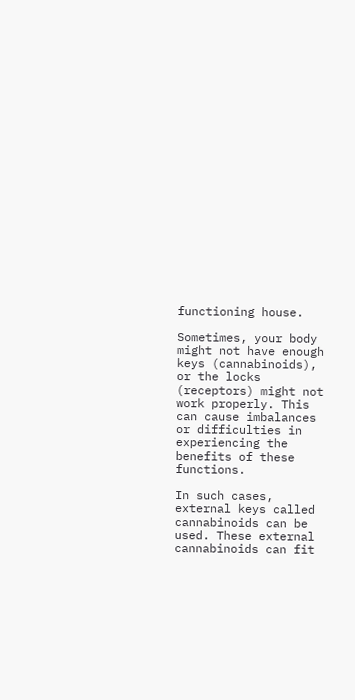functioning house.

Sometimes, your body might not have enough keys (cannabinoids), or the locks (receptors) might not work properly. This can cause imbalances or difficulties in experiencing the benefits of these functions.

In such cases, external keys called cannabinoids can be used. These external cannabinoids can fit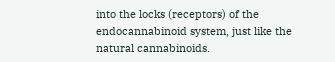into the locks (receptors) of the endocannabinoid system, just like the natural cannabinoids.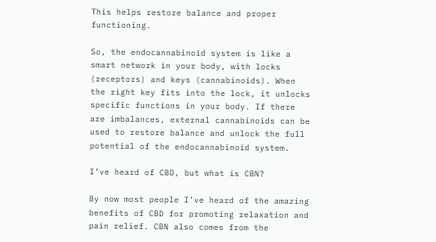This helps restore balance and proper functioning.

So, the endocannabinoid system is like a smart network in your body, with locks (receptors) and keys (cannabinoids). When the right key fits into the lock, it unlocks specific functions in your body. If there are imbalances, external cannabinoids can be used to restore balance and unlock the full potential of the endocannabinoid system.

I’ve heard of CBD, but what is CBN?

By now most people I’ve heard of the amazing benefits of CBD for promoting relaxation and pain relief. CBN also comes from the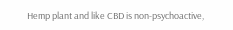Hemp plant and like CBD is non-psychoactive,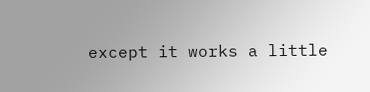except it works a little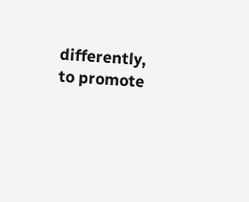differently, to promote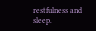restfulness and sleep.